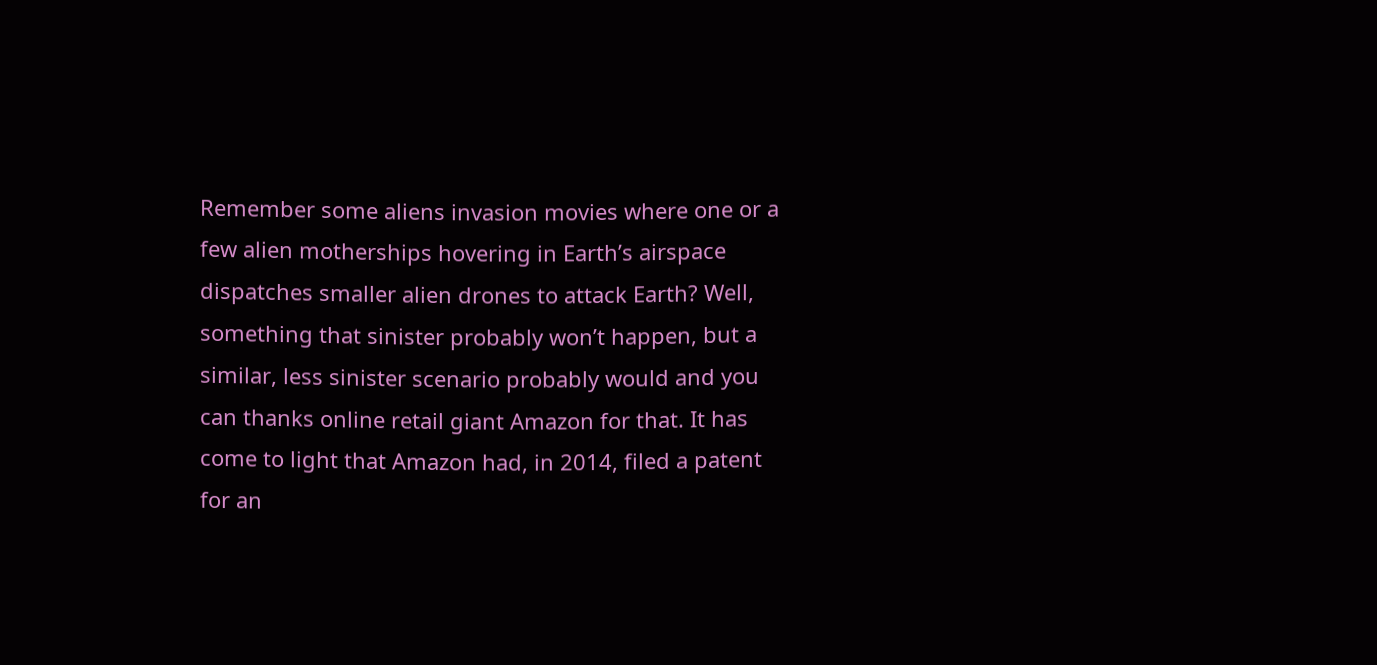Remember some aliens invasion movies where one or a few alien motherships hovering in Earth’s airspace dispatches smaller alien drones to attack Earth? Well, something that sinister probably won’t happen, but a similar, less sinister scenario probably would and you can thanks online retail giant Amazon for that. It has come to light that Amazon had, in 2014, filed a patent for an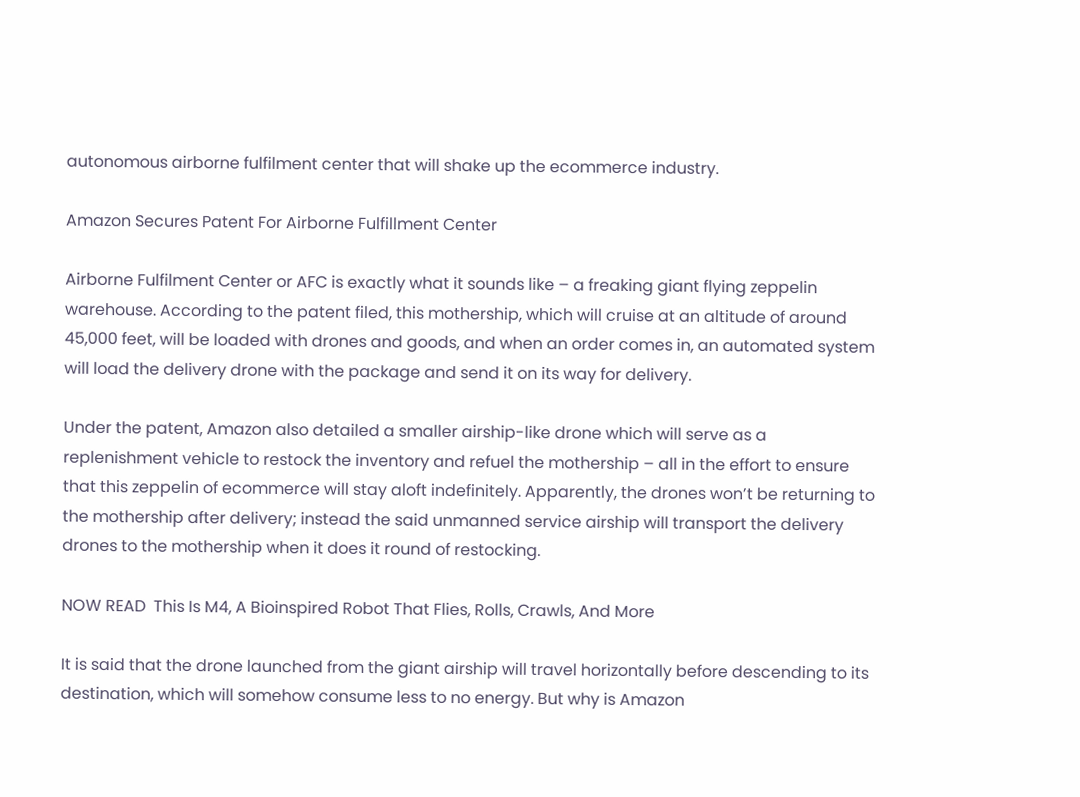autonomous airborne fulfilment center that will shake up the ecommerce industry.

Amazon Secures Patent For Airborne Fulfillment Center

Airborne Fulfilment Center or AFC is exactly what it sounds like – a freaking giant flying zeppelin warehouse. According to the patent filed, this mothership, which will cruise at an altitude of around 45,000 feet, will be loaded with drones and goods, and when an order comes in, an automated system will load the delivery drone with the package and send it on its way for delivery.

Under the patent, Amazon also detailed a smaller airship-like drone which will serve as a replenishment vehicle to restock the inventory and refuel the mothership – all in the effort to ensure that this zeppelin of ecommerce will stay aloft indefinitely. Apparently, the drones won’t be returning to the mothership after delivery; instead the said unmanned service airship will transport the delivery drones to the mothership when it does it round of restocking.

NOW READ  This Is M4, A Bioinspired Robot That Flies, Rolls, Crawls, And More

It is said that the drone launched from the giant airship will travel horizontally before descending to its destination, which will somehow consume less to no energy. But why is Amazon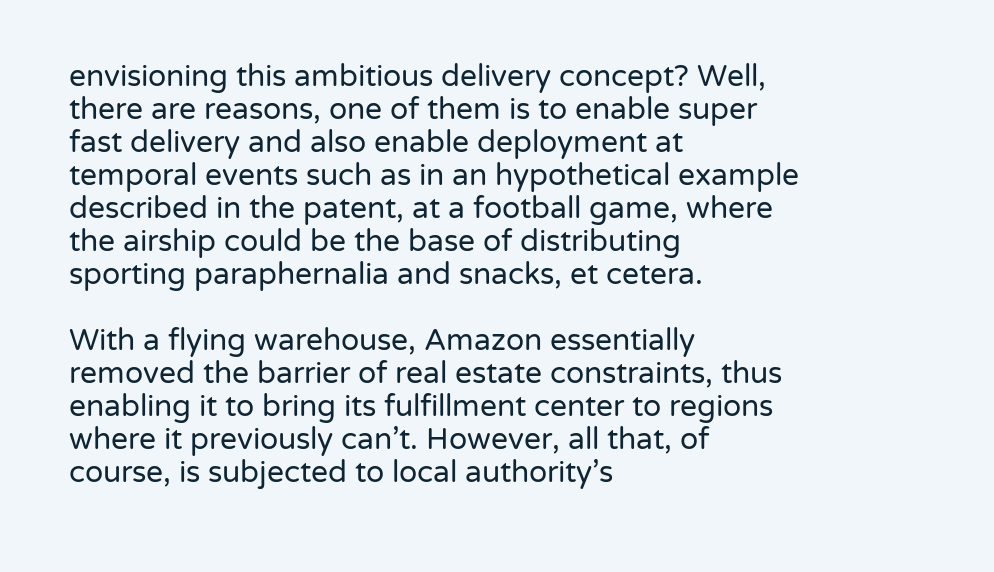envisioning this ambitious delivery concept? Well, there are reasons, one of them is to enable super fast delivery and also enable deployment at temporal events such as in an hypothetical example described in the patent, at a football game, where the airship could be the base of distributing sporting paraphernalia and snacks, et cetera.

With a flying warehouse, Amazon essentially removed the barrier of real estate constraints, thus enabling it to bring its fulfillment center to regions where it previously can’t. However, all that, of course, is subjected to local authority’s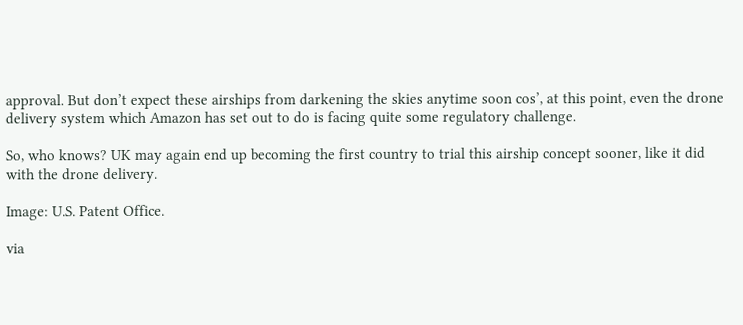approval. But don’t expect these airships from darkening the skies anytime soon cos’, at this point, even the drone delivery system which Amazon has set out to do is facing quite some regulatory challenge.

So, who knows? UK may again end up becoming the first country to trial this airship concept sooner, like it did with the drone delivery.

Image: U.S. Patent Office.

via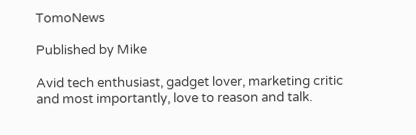TomoNews

Published by Mike

Avid tech enthusiast, gadget lover, marketing critic and most importantly, love to reason and talk.